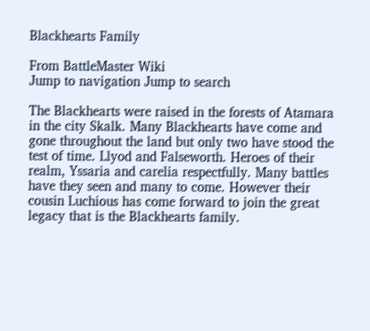Blackhearts Family

From BattleMaster Wiki
Jump to navigation Jump to search

The Blackhearts were raised in the forests of Atamara in the city Skalk. Many Blackhearts have come and gone throughout the land but only two have stood the test of time. Llyod and Falseworth. Heroes of their realm, Yssaria and carelia respectfully. Many battles have they seen and many to come. However their cousin Luchious has come forward to join the great legacy that is the Blackhearts family.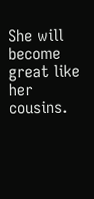She will become great like her cousins.